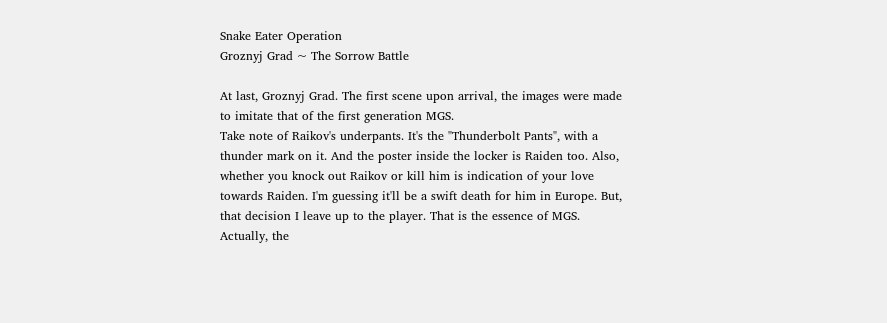Snake Eater Operation
Groznyj Grad ~ The Sorrow Battle

At last, Groznyj Grad. The first scene upon arrival, the images were made to imitate that of the first generation MGS.
Take note of Raikov's underpants. It's the "Thunderbolt Pants", with a thunder mark on it. And the poster inside the locker is Raiden too. Also, whether you knock out Raikov or kill him is indication of your love towards Raiden. I'm guessing it'll be a swift death for him in Europe. But, that decision I leave up to the player. That is the essence of MGS.
Actually, the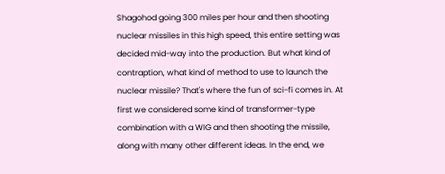Shagohod going 300 miles per hour and then shooting nuclear missiles in this high speed, this entire setting was decided mid-way into the production. But what kind of contraption, what kind of method to use to launch the nuclear missile? That's where the fun of sci-fi comes in. At first we considered some kind of transformer-type combination with a WIG and then shooting the missile, along with many other different ideas. In the end, we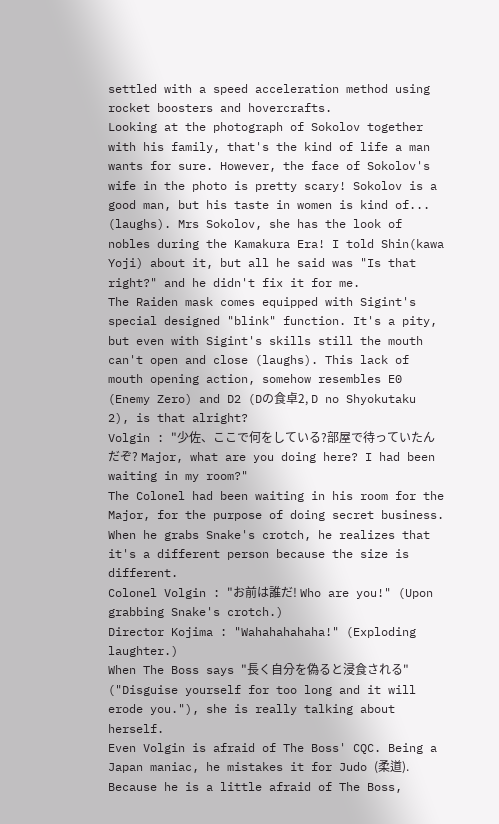settled with a speed acceleration method using rocket boosters and hovercrafts.
Looking at the photograph of Sokolov together with his family, that's the kind of life a man wants for sure. However, the face of Sokolov's wife in the photo is pretty scary! Sokolov is a good man, but his taste in women is kind of... (laughs). Mrs Sokolov, she has the look of nobles during the Kamakura Era! I told Shin(kawa Yoji) about it, but all he said was "Is that right?" and he didn't fix it for me.
The Raiden mask comes equipped with Sigint's special designed "blink" function. It's a pity, but even with Sigint's skills still the mouth can't open and close (laughs). This lack of mouth opening action, somehow resembles E0 (Enemy Zero) and D2 (Dの食卓2, D no Shyokutaku 2), is that alright?
Volgin : "少佐、ここで何をしている?部屋で待っていたんだぞ? Major, what are you doing here? I had been waiting in my room?"
The Colonel had been waiting in his room for the Major, for the purpose of doing secret business.
When he grabs Snake's crotch, he realizes that it's a different person because the size is different.
Colonel Volgin : "お前は誰だ! Who are you!" (Upon grabbing Snake's crotch.)
Director Kojima : "Wahahahahaha!" (Exploding laughter.)
When The Boss says "長く自分を偽ると浸食される" ("Disguise yourself for too long and it will erode you."), she is really talking about herself.
Even Volgin is afraid of The Boss' CQC. Being a Japan maniac, he mistakes it for Judo (柔道).
Because he is a little afraid of The Boss,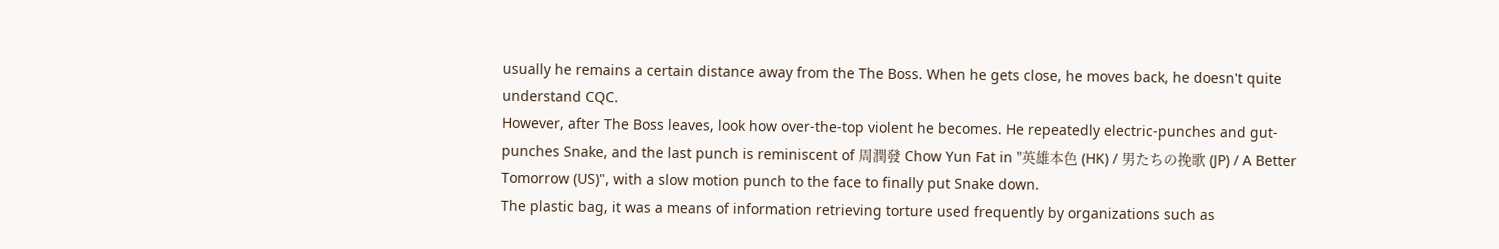usually he remains a certain distance away from the The Boss. When he gets close, he moves back, he doesn't quite understand CQC.
However, after The Boss leaves, look how over-the-top violent he becomes. He repeatedly electric-punches and gut-punches Snake, and the last punch is reminiscent of 周潤發 Chow Yun Fat in "英雄本色 (HK) / 男たちの挽歌 (JP) / A Better Tomorrow (US)", with a slow motion punch to the face to finally put Snake down.
The plastic bag, it was a means of information retrieving torture used frequently by organizations such as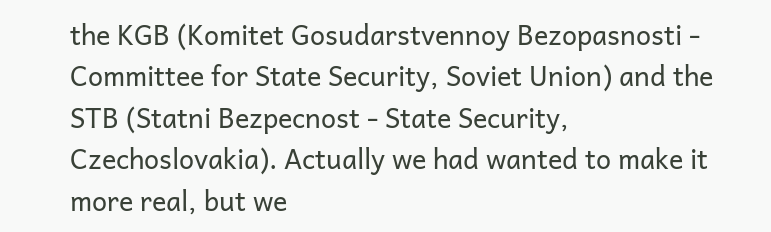the KGB (Komitet Gosudarstvennoy Bezopasnosti - Committee for State Security, Soviet Union) and the STB (Statni Bezpecnost - State Security, Czechoslovakia). Actually we had wanted to make it more real, but we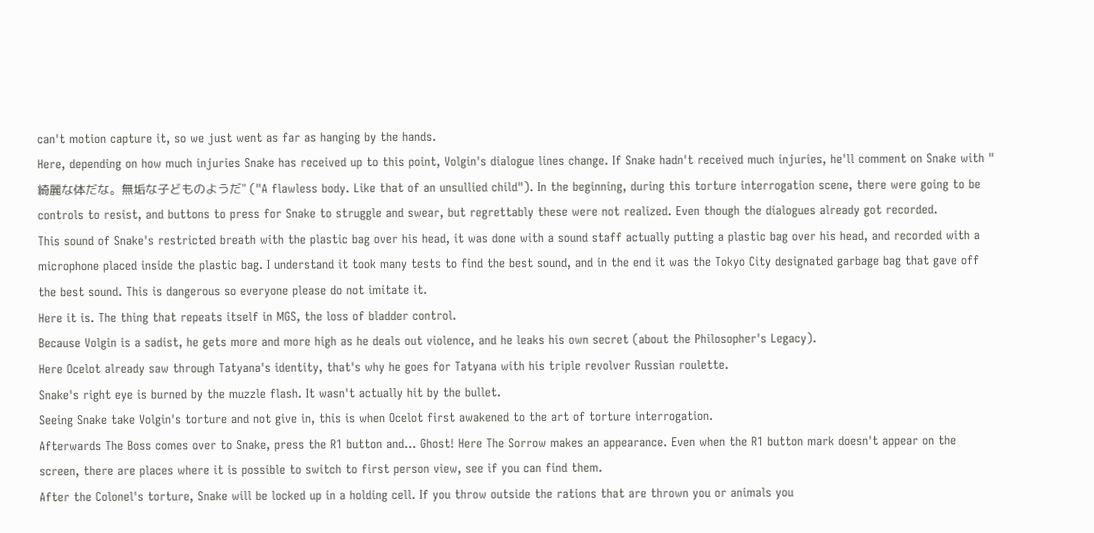can't motion capture it, so we just went as far as hanging by the hands.
Here, depending on how much injuries Snake has received up to this point, Volgin's dialogue lines change. If Snake hadn't received much injuries, he'll comment on Snake with "綺麗な体だな。無垢な子どものようだ" ("A flawless body. Like that of an unsullied child"). In the beginning, during this torture interrogation scene, there were going to be controls to resist, and buttons to press for Snake to struggle and swear, but regrettably these were not realized. Even though the dialogues already got recorded.
This sound of Snake's restricted breath with the plastic bag over his head, it was done with a sound staff actually putting a plastic bag over his head, and recorded with a microphone placed inside the plastic bag. I understand it took many tests to find the best sound, and in the end it was the Tokyo City designated garbage bag that gave off the best sound. This is dangerous so everyone please do not imitate it.
Here it is. The thing that repeats itself in MGS, the loss of bladder control.
Because Volgin is a sadist, he gets more and more high as he deals out violence, and he leaks his own secret (about the Philosopher's Legacy).
Here Ocelot already saw through Tatyana's identity, that's why he goes for Tatyana with his triple revolver Russian roulette.
Snake's right eye is burned by the muzzle flash. It wasn't actually hit by the bullet.
Seeing Snake take Volgin's torture and not give in, this is when Ocelot first awakened to the art of torture interrogation.
Afterwards The Boss comes over to Snake, press the R1 button and... Ghost! Here The Sorrow makes an appearance. Even when the R1 button mark doesn't appear on the screen, there are places where it is possible to switch to first person view, see if you can find them.
After the Colonel's torture, Snake will be locked up in a holding cell. If you throw outside the rations that are thrown you or animals you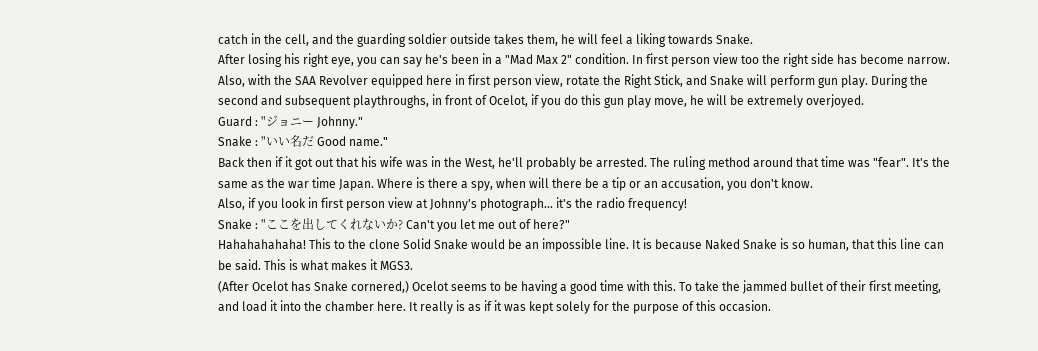catch in the cell, and the guarding soldier outside takes them, he will feel a liking towards Snake.
After losing his right eye, you can say he's been in a "Mad Max 2" condition. In first person view too the right side has become narrow.
Also, with the SAA Revolver equipped here in first person view, rotate the Right Stick, and Snake will perform gun play. During the second and subsequent playthroughs, in front of Ocelot, if you do this gun play move, he will be extremely overjoyed.
Guard : "ジョニー Johnny."
Snake : "いい名だ Good name."
Back then if it got out that his wife was in the West, he'll probably be arrested. The ruling method around that time was "fear". It's the same as the war time Japan. Where is there a spy, when will there be a tip or an accusation, you don't know.
Also, if you look in first person view at Johnny's photograph... it's the radio frequency!
Snake : "ここを出してくれないか? Can't you let me out of here?"
Hahahahahaha! This to the clone Solid Snake would be an impossible line. It is because Naked Snake is so human, that this line can be said. This is what makes it MGS3.
(After Ocelot has Snake cornered,) Ocelot seems to be having a good time with this. To take the jammed bullet of their first meeting, and load it into the chamber here. It really is as if it was kept solely for the purpose of this occasion.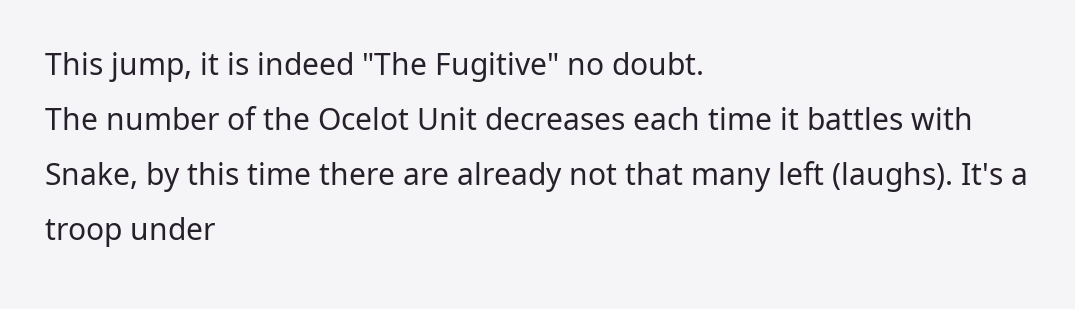This jump, it is indeed "The Fugitive" no doubt.
The number of the Ocelot Unit decreases each time it battles with Snake, by this time there are already not that many left (laughs). It's a troop under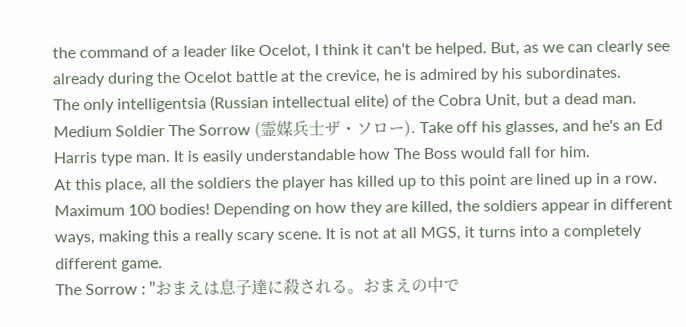the command of a leader like Ocelot, I think it can't be helped. But, as we can clearly see already during the Ocelot battle at the crevice, he is admired by his subordinates.
The only intelligentsia (Russian intellectual elite) of the Cobra Unit, but a dead man. Medium Soldier The Sorrow (霊媒兵士ザ・ソロー). Take off his glasses, and he's an Ed Harris type man. It is easily understandable how The Boss would fall for him.
At this place, all the soldiers the player has killed up to this point are lined up in a row. Maximum 100 bodies! Depending on how they are killed, the soldiers appear in different ways, making this a really scary scene. It is not at all MGS, it turns into a completely different game.
The Sorrow : "おまえは息子達に殺される。おまえの中で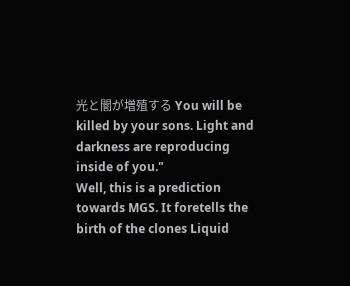光と闇が増殖する You will be killed by your sons. Light and darkness are reproducing inside of you."
Well, this is a prediction towards MGS. It foretells the birth of the clones Liquid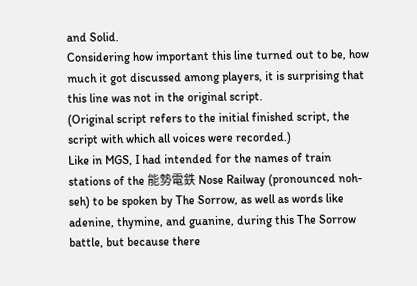and Solid.
Considering how important this line turned out to be, how much it got discussed among players, it is surprising that this line was not in the original script.
(Original script refers to the initial finished script, the script with which all voices were recorded.)
Like in MGS, I had intended for the names of train stations of the 能勢電鉄 Nose Railway (pronounced noh-seh) to be spoken by The Sorrow, as well as words like adenine, thymine, and guanine, during this The Sorrow battle, but because there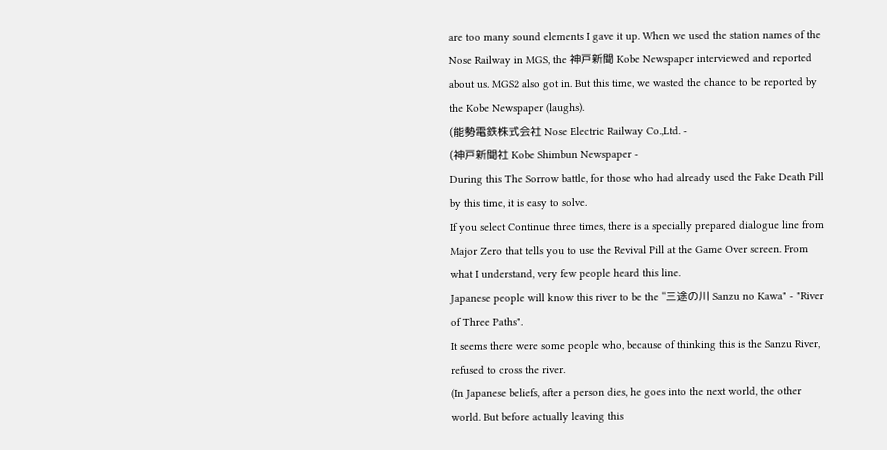are too many sound elements I gave it up. When we used the station names of the Nose Railway in MGS, the 神戸新聞 Kobe Newspaper interviewed and reported about us. MGS2 also got in. But this time, we wasted the chance to be reported by the Kobe Newspaper (laughs).
(能勢電鉄株式会社 Nose Electric Railway Co.,Ltd. -
(神戸新聞社 Kobe Shimbun Newspaper -
During this The Sorrow battle, for those who had already used the Fake Death Pill by this time, it is easy to solve.
If you select Continue three times, there is a specially prepared dialogue line from Major Zero that tells you to use the Revival Pill at the Game Over screen. From what I understand, very few people heard this line.
Japanese people will know this river to be the "三途の川 Sanzu no Kawa" - "River of Three Paths".
It seems there were some people who, because of thinking this is the Sanzu River, refused to cross the river.
(In Japanese beliefs, after a person dies, he goes into the next world, the other world. But before actually leaving this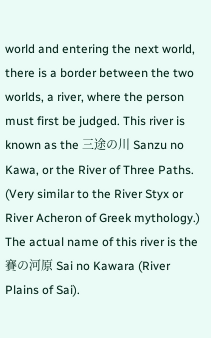world and entering the next world, there is a border between the two worlds, a river, where the person must first be judged. This river is known as the 三途の川 Sanzu no Kawa, or the River of Three Paths. (Very similar to the River Styx or River Acheron of Greek mythology.)
The actual name of this river is the 賽の河原 Sai no Kawara (River Plains of Sai).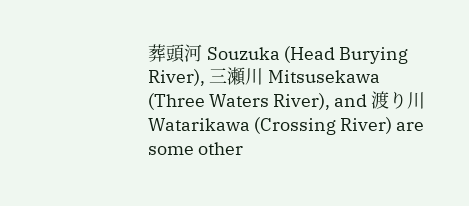葬頭河 Souzuka (Head Burying River), 三瀬川 Mitsusekawa (Three Waters River), and 渡り川 Watarikawa (Crossing River) are some other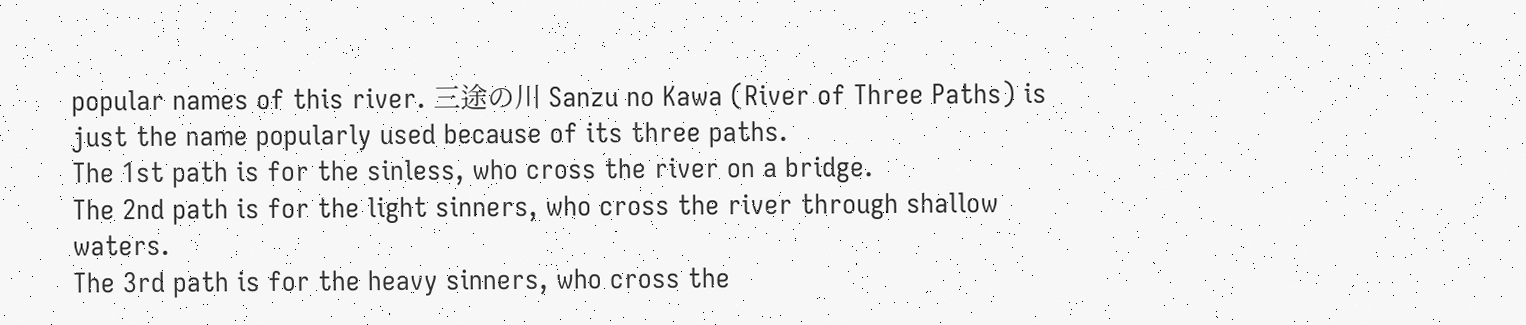popular names of this river. 三途の川 Sanzu no Kawa (River of Three Paths) is just the name popularly used because of its three paths.
The 1st path is for the sinless, who cross the river on a bridge.
The 2nd path is for the light sinners, who cross the river through shallow waters.
The 3rd path is for the heavy sinners, who cross the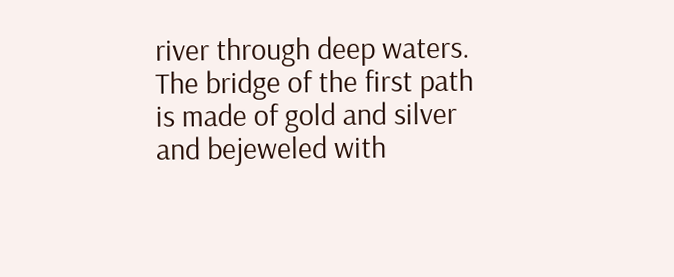river through deep waters.
The bridge of the first path is made of gold and silver and bejeweled with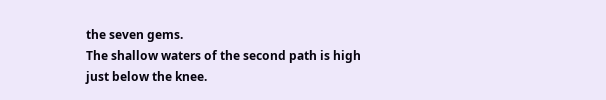the seven gems.
The shallow waters of the second path is high just below the knee.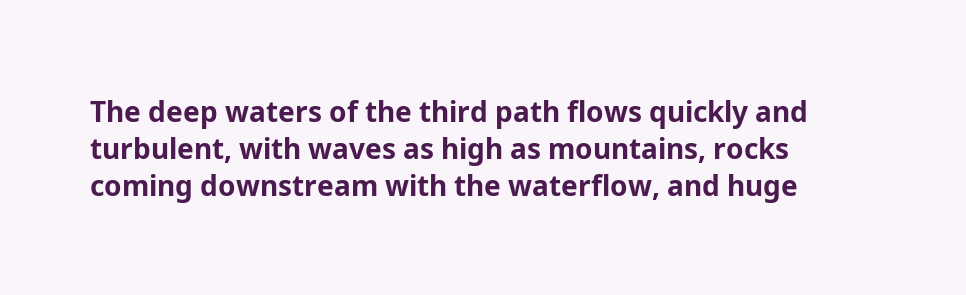The deep waters of the third path flows quickly and turbulent, with waves as high as mountains, rocks coming downstream with the waterflow, and huge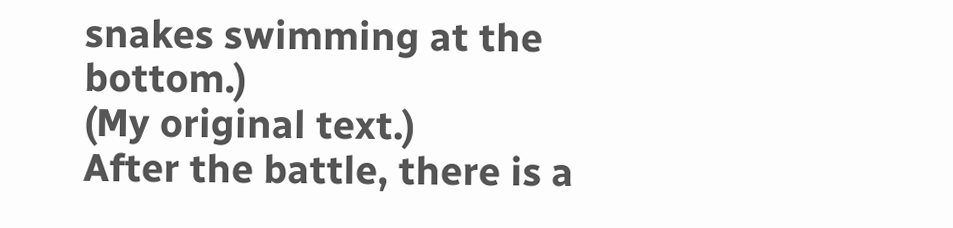snakes swimming at the bottom.)
(My original text.)
After the battle, there is a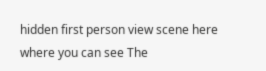hidden first person view scene here where you can see The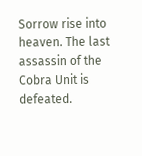Sorrow rise into heaven. The last assassin of the Cobra Unit is defeated.